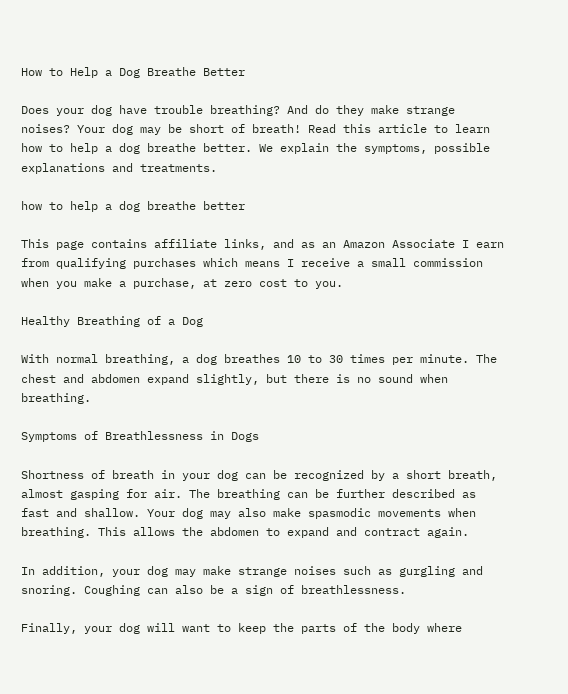How to Help a Dog Breathe Better

Does your dog have trouble breathing? And do they make strange noises? Your dog may be short of breath! Read this article to learn how to help a dog breathe better. We explain the symptoms, possible explanations and treatments.

how to help a dog breathe better

This page contains affiliate links, and as an Amazon Associate I earn from qualifying purchases which means I receive a small commission when you make a purchase, at zero cost to you.

Healthy Breathing of a Dog

With normal breathing, a dog breathes 10 to 30 times per minute. The chest and abdomen expand slightly, but there is no sound when breathing.

Symptoms of Breathlessness in Dogs

Shortness of breath in your dog can be recognized by a short breath, almost gasping for air. The breathing can be further described as fast and shallow. Your dog may also make spasmodic movements when breathing. This allows the abdomen to expand and contract again.

In addition, your dog may make strange noises such as gurgling and snoring. Coughing can also be a sign of breathlessness.

Finally, your dog will want to keep the parts of the body where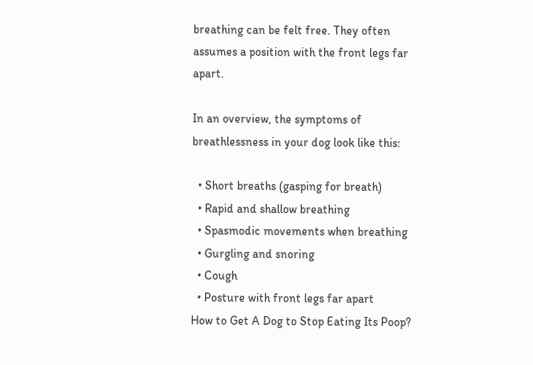breathing can be felt free. They often assumes a position with the front legs far apart.

In an overview, the symptoms of breathlessness in your dog look like this:

  • Short breaths (gasping for breath)
  • Rapid and shallow breathing
  • Spasmodic movements when breathing
  • Gurgling and snoring
  • Cough
  • Posture with front legs far apart
How to Get A Dog to Stop Eating Its Poop?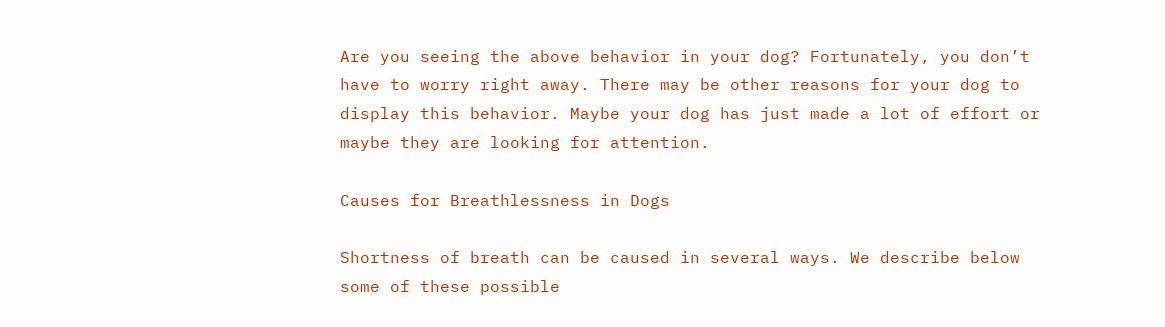Are you seeing the above behavior in your dog? Fortunately, you don’t have to worry right away. There may be other reasons for your dog to display this behavior. Maybe your dog has just made a lot of effort or maybe they are looking for attention.

Causes for Breathlessness in Dogs

Shortness of breath can be caused in several ways. We describe below some of these possible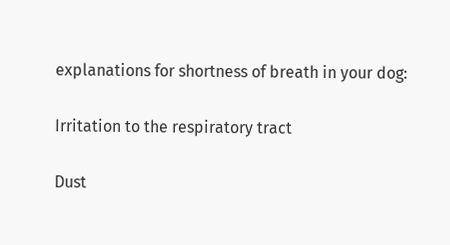explanations for shortness of breath in your dog:

Irritation to the respiratory tract

Dust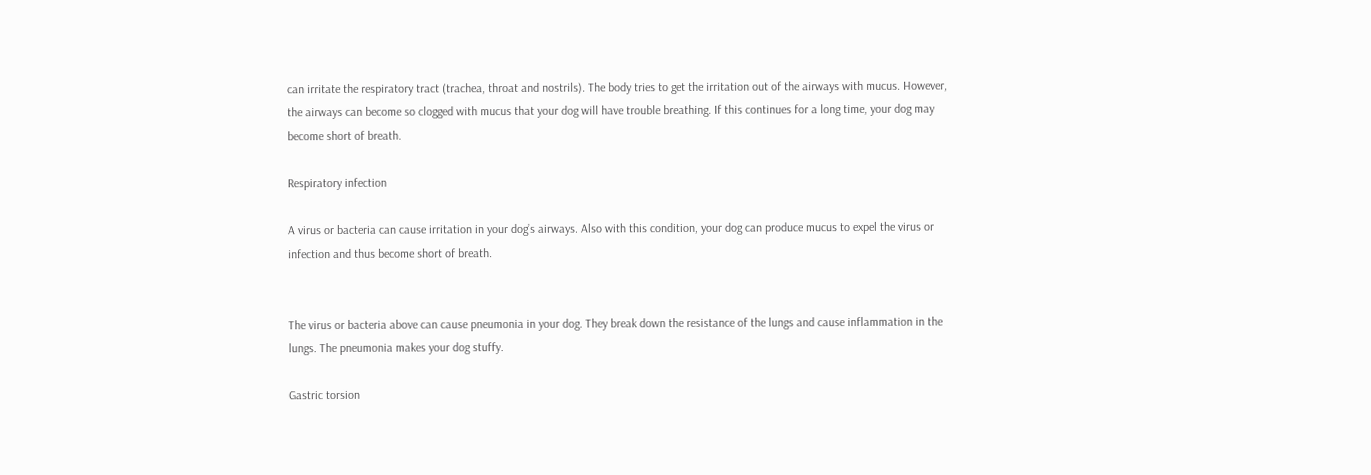can irritate the respiratory tract (trachea, throat and nostrils). The body tries to get the irritation out of the airways with mucus. However, the airways can become so clogged with mucus that your dog will have trouble breathing. If this continues for a long time, your dog may become short of breath.

Respiratory infection

A virus or bacteria can cause irritation in your dog’s airways. Also with this condition, your dog can produce mucus to expel the virus or infection and thus become short of breath.


The virus or bacteria above can cause pneumonia in your dog. They break down the resistance of the lungs and cause inflammation in the lungs. The pneumonia makes your dog stuffy.

Gastric torsion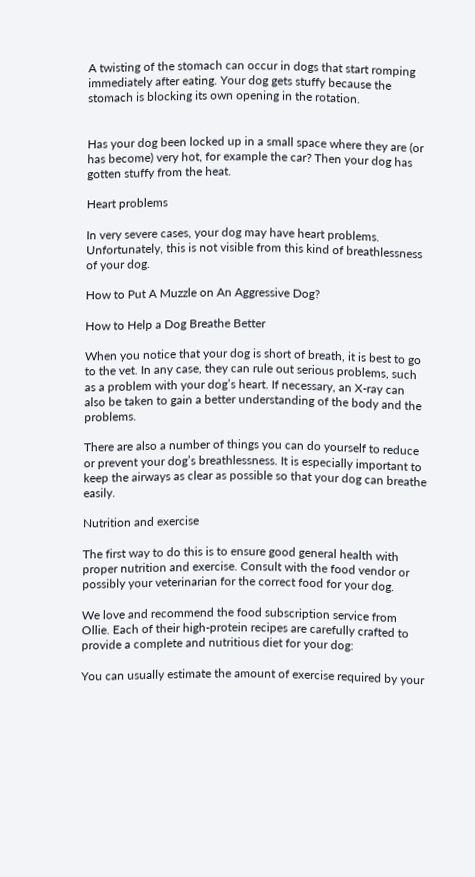A twisting of the stomach can occur in dogs that start romping immediately after eating. Your dog gets stuffy because the stomach is blocking its own opening in the rotation.


Has your dog been locked up in a small space where they are (or has become) very hot, for example the car? Then your dog has gotten stuffy from the heat.

Heart problems

In very severe cases, your dog may have heart problems. Unfortunately, this is not visible from this kind of breathlessness of your dog.

How to Put A Muzzle on An Aggressive Dog?

How to Help a Dog Breathe Better

When you notice that your dog is short of breath, it is best to go to the vet. In any case, they can rule out serious problems, such as a problem with your dog’s heart. If necessary, an X-ray can also be taken to gain a better understanding of the body and the problems.

There are also a number of things you can do yourself to reduce or prevent your dog’s breathlessness. It is especially important to keep the airways as clear as possible so that your dog can breathe easily.

Nutrition and exercise

The first way to do this is to ensure good general health with proper nutrition and exercise. Consult with the food vendor or possibly your veterinarian for the correct food for your dog.

We love and recommend the food subscription service from Ollie. Each of their high-protein recipes are carefully crafted to provide a complete and nutritious diet for your dog:

You can usually estimate the amount of exercise required by your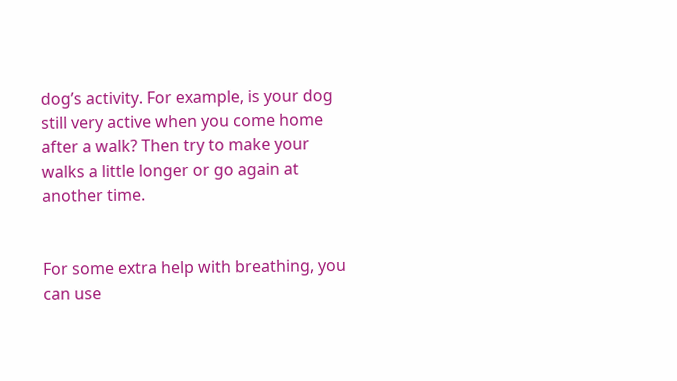dog’s activity. For example, is your dog still very active when you come home after a walk? Then try to make your walks a little longer or go again at another time.


For some extra help with breathing, you can use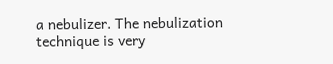a nebulizer. The nebulization technique is very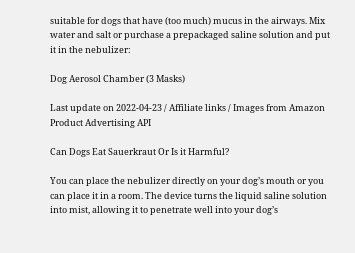suitable for dogs that have (too much) mucus in the airways. Mix water and salt or purchase a prepackaged saline solution and put it in the nebulizer:

Dog Aerosol Chamber (3 Masks)

Last update on 2022-04-23 / Affiliate links / Images from Amazon Product Advertising API

Can Dogs Eat Sauerkraut Or Is it Harmful?

You can place the nebulizer directly on your dog’s mouth or you can place it in a room. The device turns the liquid saline solution into mist, allowing it to penetrate well into your dog’s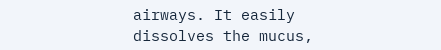airways. It easily dissolves the mucus,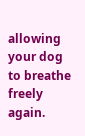allowing your dog to breathe freely again.